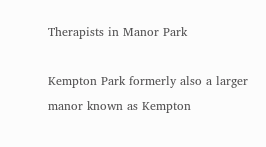Therapists in Manor Park

Kempton Park formerly also a larger manor known as Kempton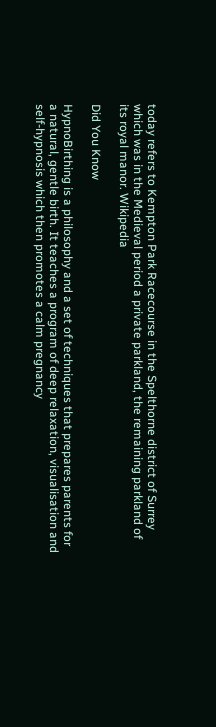today refers to Kempton Park Racecourse in the Spelthorne district of Surrey which was in the Medieval period a private parkland, the remaining parkland of its royal manor. Wikipedia

Did You Know

HypnoBirthing is a philosophy and a set of techniques that prepares parents for a natural, gentle birth. It teaches a program of deep relaxation, visualisation and self-hypnosis which then promotes a calm pregnancy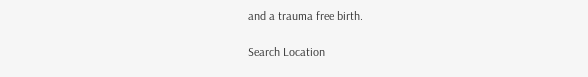and a trauma free birth.

Search Location